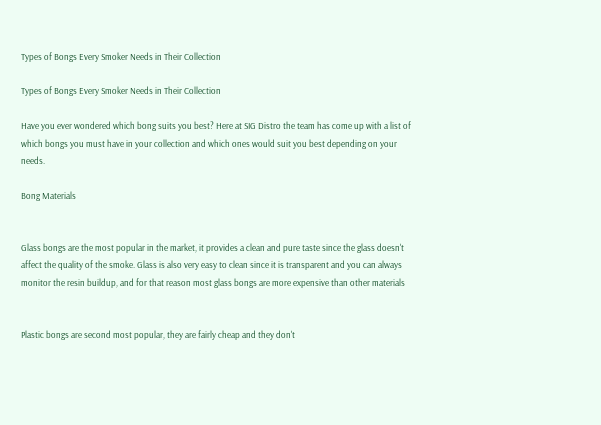Types of Bongs Every Smoker Needs in Their Collection

Types of Bongs Every Smoker Needs in Their Collection

Have you ever wondered which bong suits you best? Here at SIG Distro the team has come up with a list of which bongs you must have in your collection and which ones would suit you best depending on your needs.

Bong Materials


Glass bongs are the most popular in the market, it provides a clean and pure taste since the glass doesn't affect the quality of the smoke. Glass is also very easy to clean since it is transparent and you can always monitor the resin buildup, and for that reason most glass bongs are more expensive than other materials


Plastic bongs are second most popular, they are fairly cheap and they don't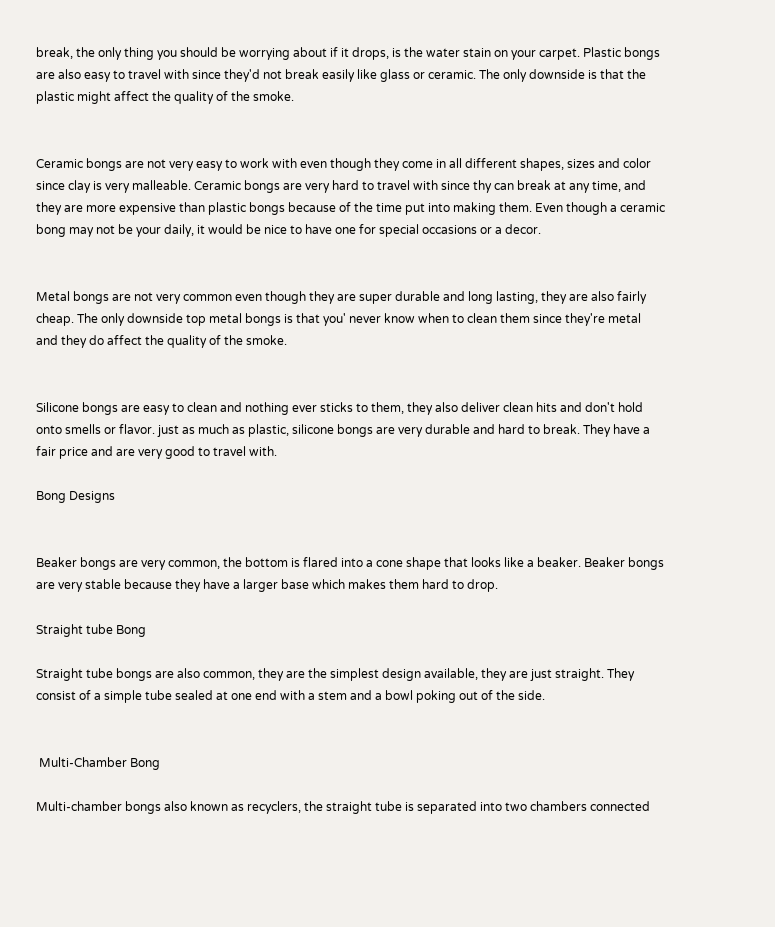break, the only thing you should be worrying about if it drops, is the water stain on your carpet. Plastic bongs are also easy to travel with since they'd not break easily like glass or ceramic. The only downside is that the plastic might affect the quality of the smoke.


Ceramic bongs are not very easy to work with even though they come in all different shapes, sizes and color since clay is very malleable. Ceramic bongs are very hard to travel with since thy can break at any time, and they are more expensive than plastic bongs because of the time put into making them. Even though a ceramic bong may not be your daily, it would be nice to have one for special occasions or a decor.


Metal bongs are not very common even though they are super durable and long lasting, they are also fairly cheap. The only downside top metal bongs is that you' never know when to clean them since they're metal and they do affect the quality of the smoke.


Silicone bongs are easy to clean and nothing ever sticks to them, they also deliver clean hits and don't hold onto smells or flavor. just as much as plastic, silicone bongs are very durable and hard to break. They have a fair price and are very good to travel with.

Bong Designs


Beaker bongs are very common, the bottom is flared into a cone shape that looks like a beaker. Beaker bongs are very stable because they have a larger base which makes them hard to drop.

Straight tube Bong

Straight tube bongs are also common, they are the simplest design available, they are just straight. They consist of a simple tube sealed at one end with a stem and a bowl poking out of the side.


 Multi-Chamber Bong

Multi-chamber bongs also known as recyclers, the straight tube is separated into two chambers connected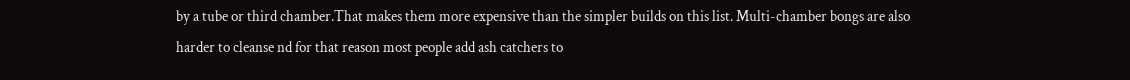by a tube or third chamber.That makes them more expensive than the simpler builds on this list. Multi-chamber bongs are also harder to cleanse nd for that reason most people add ash catchers to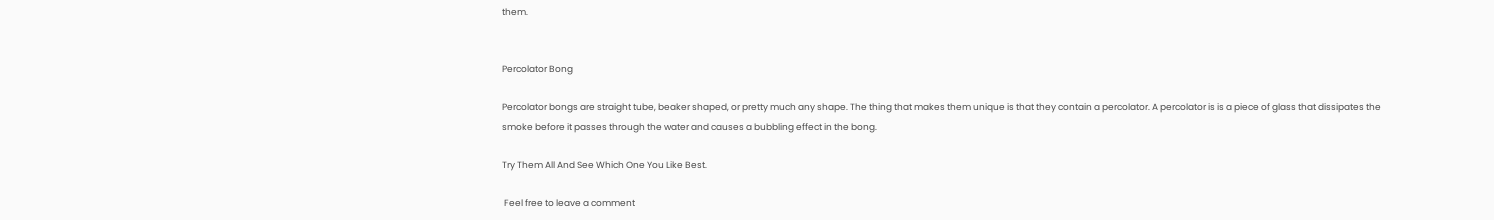them.


Percolator Bong

Percolator bongs are straight tube, beaker shaped, or pretty much any shape. The thing that makes them unique is that they contain a percolator. A percolator is is a piece of glass that dissipates the smoke before it passes through the water and causes a bubbling effect in the bong.

Try Them All And See Which One You Like Best.

 Feel free to leave a comment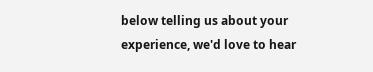below telling us about your experience, we'd love to hear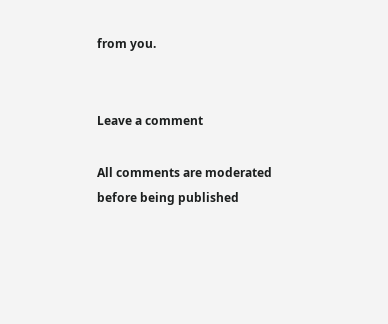from you.


Leave a comment

All comments are moderated before being published